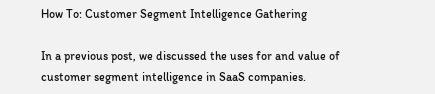How To: Customer Segment Intelligence Gathering

In a previous post, we discussed the uses for and value of customer segment intelligence in SaaS companies.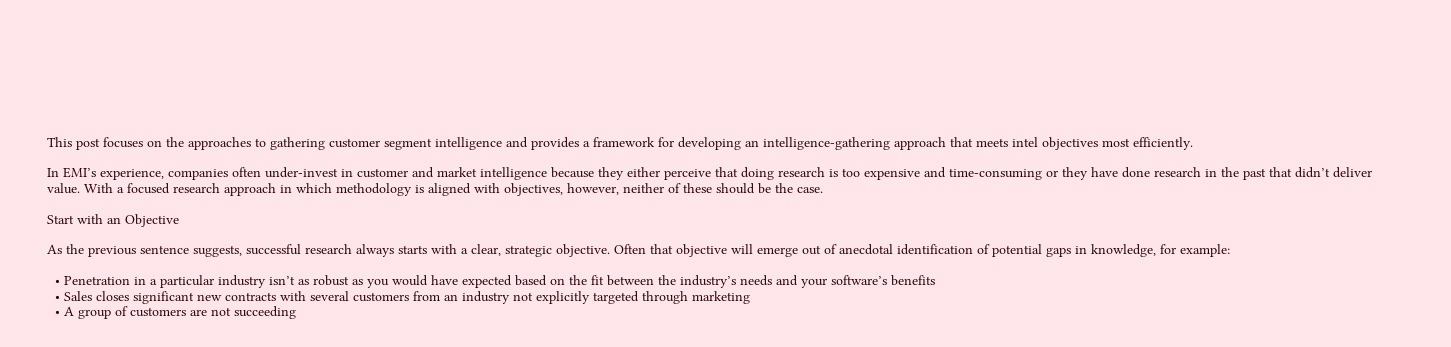This post focuses on the approaches to gathering customer segment intelligence and provides a framework for developing an intelligence-gathering approach that meets intel objectives most efficiently.

In EMI’s experience, companies often under-invest in customer and market intelligence because they either perceive that doing research is too expensive and time-consuming or they have done research in the past that didn’t deliver value. With a focused research approach in which methodology is aligned with objectives, however, neither of these should be the case.

Start with an Objective

As the previous sentence suggests, successful research always starts with a clear, strategic objective. Often that objective will emerge out of anecdotal identification of potential gaps in knowledge, for example:

  • Penetration in a particular industry isn’t as robust as you would have expected based on the fit between the industry’s needs and your software’s benefits
  • Sales closes significant new contracts with several customers from an industry not explicitly targeted through marketing
  • A group of customers are not succeeding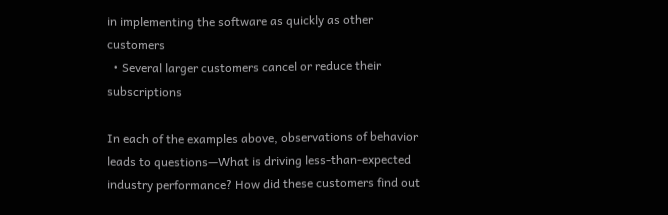in implementing the software as quickly as other customers
  • Several larger customers cancel or reduce their subscriptions

In each of the examples above, observations of behavior leads to questions—What is driving less-than-expected industry performance? How did these customers find out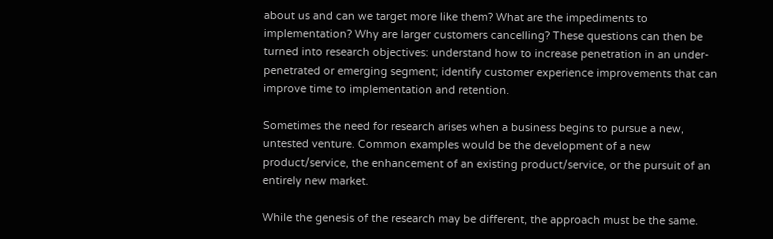about us and can we target more like them? What are the impediments to implementation? Why are larger customers cancelling? These questions can then be turned into research objectives: understand how to increase penetration in an under-penetrated or emerging segment; identify customer experience improvements that can improve time to implementation and retention.

Sometimes the need for research arises when a business begins to pursue a new, untested venture. Common examples would be the development of a new product/service, the enhancement of an existing product/service, or the pursuit of an entirely new market.

While the genesis of the research may be different, the approach must be the same.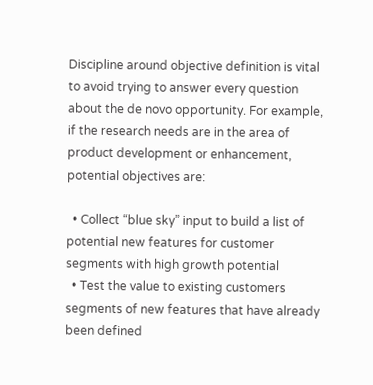Discipline around objective definition is vital to avoid trying to answer every question about the de novo opportunity. For example, if the research needs are in the area of product development or enhancement, potential objectives are:

  • Collect “blue sky” input to build a list of potential new features for customer segments with high growth potential
  • Test the value to existing customers segments of new features that have already been defined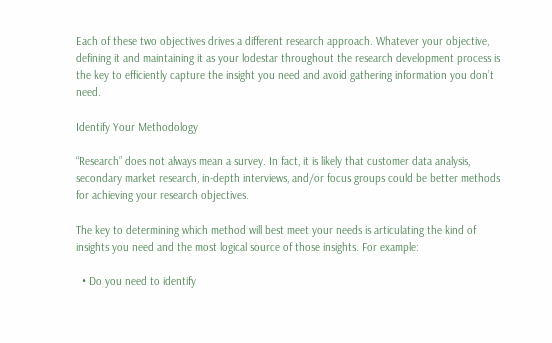Each of these two objectives drives a different research approach. Whatever your objective, defining it and maintaining it as your lodestar throughout the research development process is the key to efficiently capture the insight you need and avoid gathering information you don’t need.

Identify Your Methodology

“Research” does not always mean a survey. In fact, it is likely that customer data analysis, secondary market research, in-depth interviews, and/or focus groups could be better methods for achieving your research objectives.

The key to determining which method will best meet your needs is articulating the kind of insights you need and the most logical source of those insights. For example:

  • Do you need to identify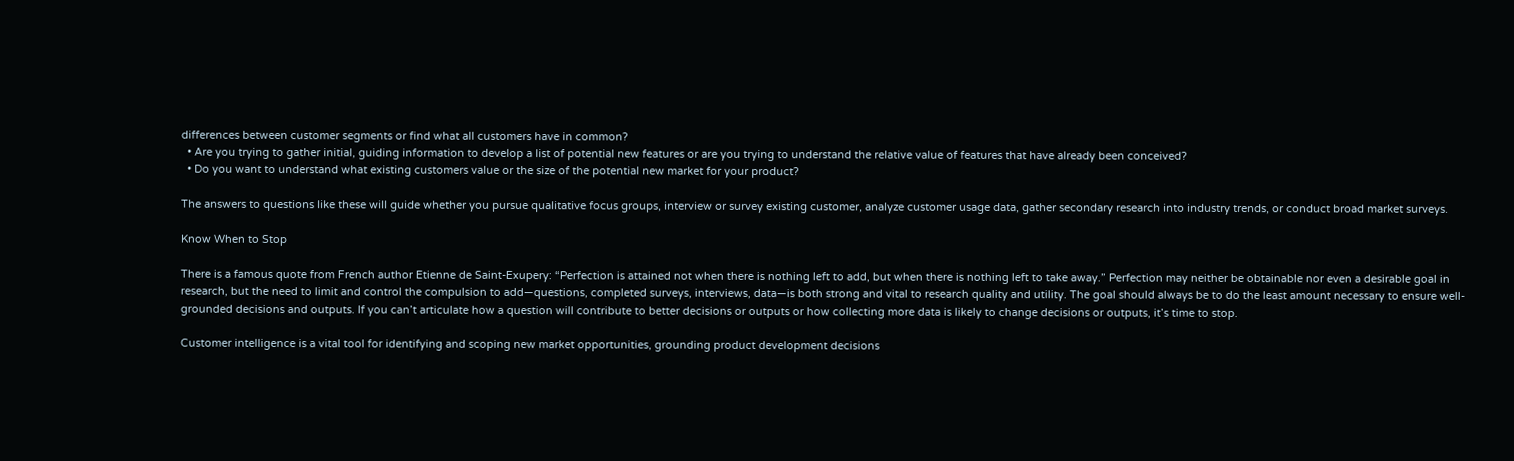differences between customer segments or find what all customers have in common?
  • Are you trying to gather initial, guiding information to develop a list of potential new features or are you trying to understand the relative value of features that have already been conceived?
  • Do you want to understand what existing customers value or the size of the potential new market for your product?

The answers to questions like these will guide whether you pursue qualitative focus groups, interview or survey existing customer, analyze customer usage data, gather secondary research into industry trends, or conduct broad market surveys.

Know When to Stop

There is a famous quote from French author Etienne de Saint-Exupery: “Perfection is attained not when there is nothing left to add, but when there is nothing left to take away.” Perfection may neither be obtainable nor even a desirable goal in research, but the need to limit and control the compulsion to add—questions, completed surveys, interviews, data—is both strong and vital to research quality and utility. The goal should always be to do the least amount necessary to ensure well-grounded decisions and outputs. If you can’t articulate how a question will contribute to better decisions or outputs or how collecting more data is likely to change decisions or outputs, it’s time to stop.

Customer intelligence is a vital tool for identifying and scoping new market opportunities, grounding product development decisions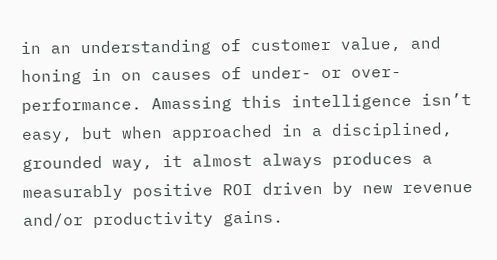in an understanding of customer value, and honing in on causes of under- or over-performance. Amassing this intelligence isn’t easy, but when approached in a disciplined, grounded way, it almost always produces a measurably positive ROI driven by new revenue and/or productivity gains.